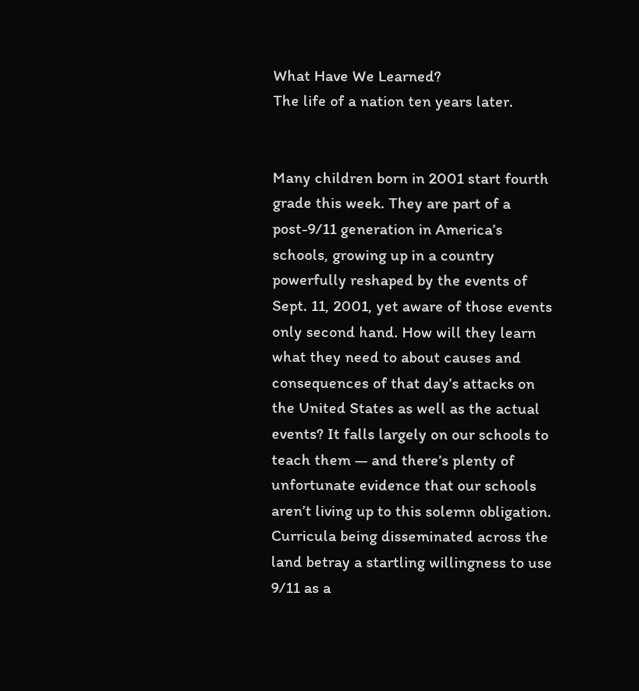What Have We Learned?
The life of a nation ten years later.


Many children born in 2001 start fourth grade this week. They are part of a post-9/11 generation in America’s schools, growing up in a country powerfully reshaped by the events of Sept. 11, 2001, yet aware of those events only second hand. How will they learn what they need to about causes and consequences of that day’s attacks on the United States as well as the actual events? It falls largely on our schools to teach them — and there’s plenty of unfortunate evidence that our schools aren’t living up to this solemn obligation. Curricula being disseminated across the land betray a startling willingness to use 9/11 as a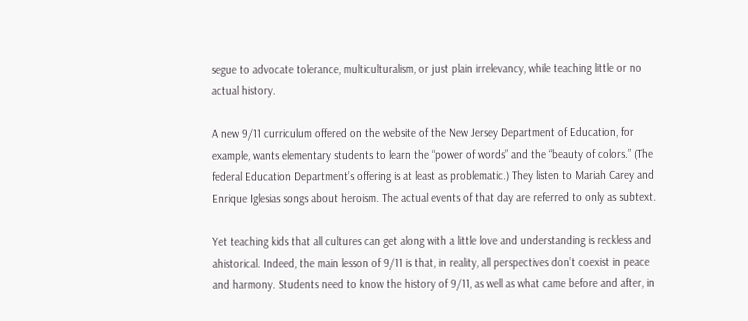segue to advocate tolerance, multiculturalism, or just plain irrelevancy, while teaching little or no actual history.

A new 9/11 curriculum offered on the website of the New Jersey Department of Education, for example, wants elementary students to learn the “power of words” and the “beauty of colors.” (The federal Education Department’s offering is at least as problematic.) They listen to Mariah Carey and Enrique Iglesias songs about heroism. The actual events of that day are referred to only as subtext.

Yet teaching kids that all cultures can get along with a little love and understanding is reckless and ahistorical. Indeed, the main lesson of 9/11 is that, in reality, all perspectives don’t coexist in peace and harmony. Students need to know the history of 9/11, as well as what came before and after, in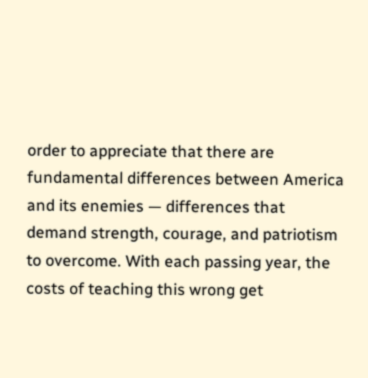order to appreciate that there are fundamental differences between America and its enemies — differences that demand strength, courage, and patriotism to overcome. With each passing year, the costs of teaching this wrong get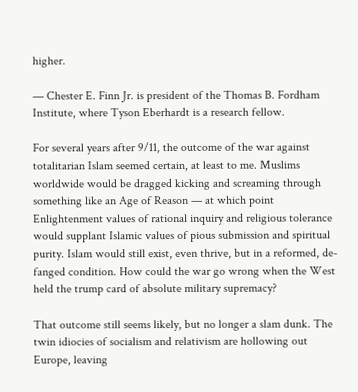higher.

— Chester E. Finn Jr. is president of the Thomas B. Fordham Institute, where Tyson Eberhardt is a research fellow.

For several years after 9/11, the outcome of the war against totalitarian Islam seemed certain, at least to me. Muslims worldwide would be dragged kicking and screaming through something like an Age of Reason — at which point Enlightenment values of rational inquiry and religious tolerance would supplant Islamic values of pious submission and spiritual purity. Islam would still exist, even thrive, but in a reformed, de-fanged condition. How could the war go wrong when the West held the trump card of absolute military supremacy?

That outcome still seems likely, but no longer a slam dunk. The twin idiocies of socialism and relativism are hollowing out Europe, leaving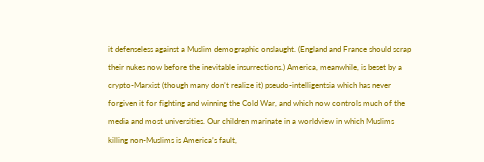it defenseless against a Muslim demographic onslaught. (England and France should scrap their nukes now before the inevitable insurrections.) America, meanwhile, is beset by a crypto-Marxist (though many don’t realize it) pseudo-intelligentsia which has never forgiven it for fighting and winning the Cold War, and which now controls much of the media and most universities. Our children marinate in a worldview in which Muslims killing non-Muslims is America’s fault,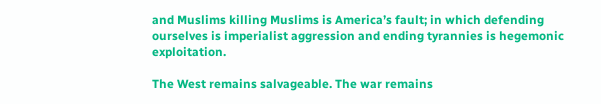and Muslims killing Muslims is America’s fault; in which defending ourselves is imperialist aggression and ending tyrannies is hegemonic exploitation.

The West remains salvageable. The war remains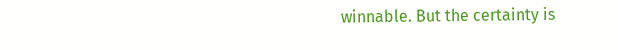winnable. But the certainty is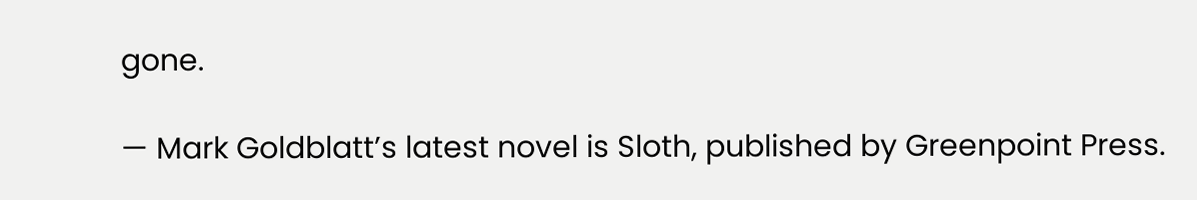gone.

— Mark Goldblatt’s latest novel is Sloth, published by Greenpoint Press.